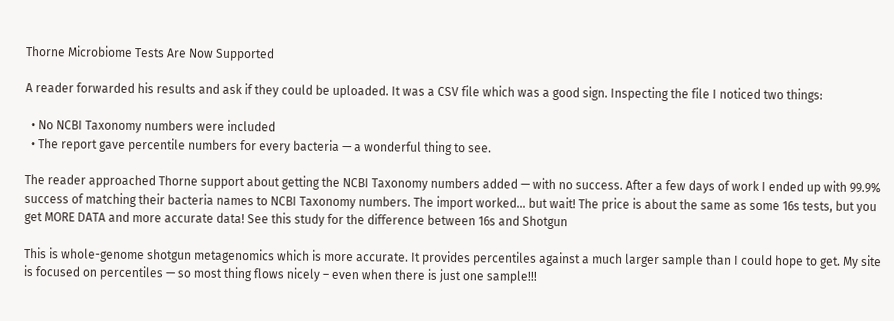Thorne Microbiome Tests Are Now Supported

A reader forwarded his results and ask if they could be uploaded. It was a CSV file which was a good sign. Inspecting the file I noticed two things:

  • No NCBI Taxonomy numbers were included
  • The report gave percentile numbers for every bacteria — a wonderful thing to see.

The reader approached Thorne support about getting the NCBI Taxonomy numbers added — with no success. After a few days of work I ended up with 99.9% success of matching their bacteria names to NCBI Taxonomy numbers. The import worked… but wait! The price is about the same as some 16s tests, but you get MORE DATA and more accurate data! See this study for the difference between 16s and Shotgun

This is whole-genome shotgun metagenomics which is more accurate. It provides percentiles against a much larger sample than I could hope to get. My site is focused on percentiles — so most thing flows nicely – even when there is just one sample!!!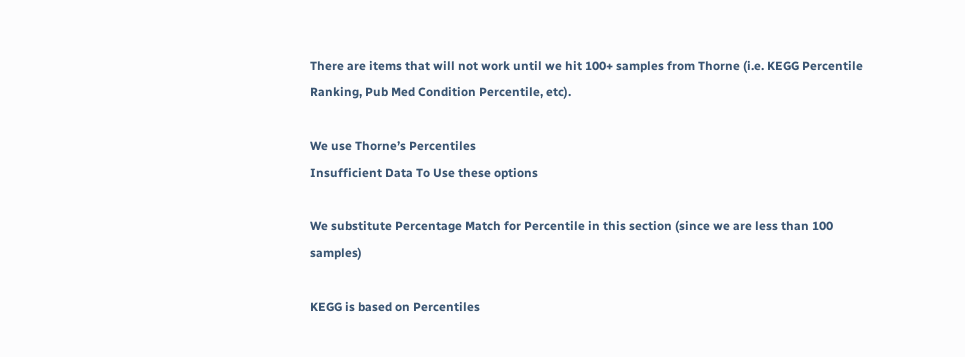There are items that will not work until we hit 100+ samples from Thorne (i.e. KEGG Percentile Ranking, Pub Med Condition Percentile, etc).

We use Thorne’s Percentiles
Insufficient Data To Use these options

We substitute Percentage Match for Percentile in this section (since we are less than 100 samples)

KEGG is based on Percentiles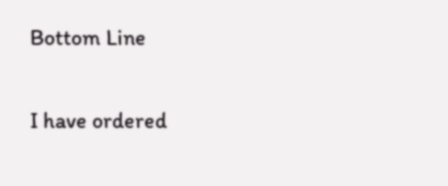Bottom Line

I have ordered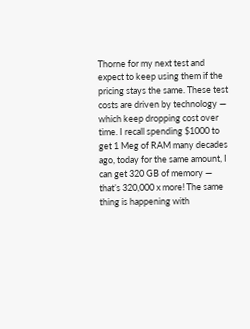Thorne for my next test and expect to keep using them if the pricing stays the same. These test costs are driven by technology — which keep dropping cost over time. I recall spending $1000 to get 1 Meg of RAM many decades ago, today for the same amount, I can get 320 GB of memory — that’s 320,000 x more! The same thing is happening with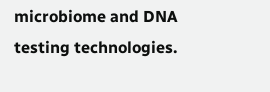microbiome and DNA testing technologies.